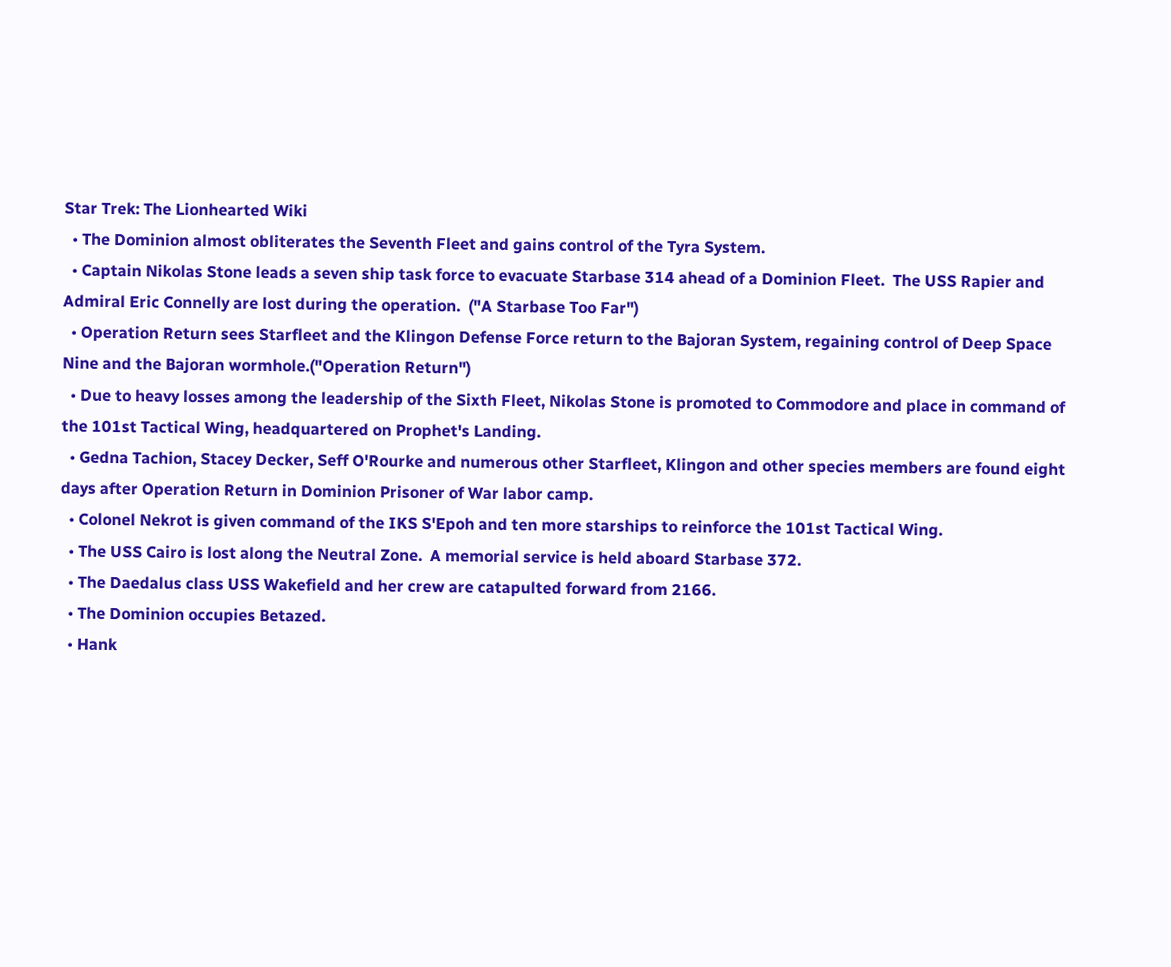Star Trek: The Lionhearted Wiki
  • The Dominion almost obliterates the Seventh Fleet and gains control of the Tyra System.
  • Captain Nikolas Stone leads a seven ship task force to evacuate Starbase 314 ahead of a Dominion Fleet.  The USS Rapier and Admiral Eric Connelly are lost during the operation.  ("A Starbase Too Far")
  • Operation Return sees Starfleet and the Klingon Defense Force return to the Bajoran System, regaining control of Deep Space Nine and the Bajoran wormhole.("Operation Return")
  • Due to heavy losses among the leadership of the Sixth Fleet, Nikolas Stone is promoted to Commodore and place in command of the 101st Tactical Wing, headquartered on Prophet's Landing.
  • Gedna Tachion, Stacey Decker, Seff O'Rourke and numerous other Starfleet, Klingon and other species members are found eight days after Operation Return in Dominion Prisoner of War labor camp.
  • Colonel Nekrot is given command of the IKS S'Epoh and ten more starships to reinforce the 101st Tactical Wing.
  • The USS Cairo is lost along the Neutral Zone.  A memorial service is held aboard Starbase 372.
  • The Daedalus class USS Wakefield and her crew are catapulted forward from 2166.
  • The Dominion occupies Betazed.
  • Hank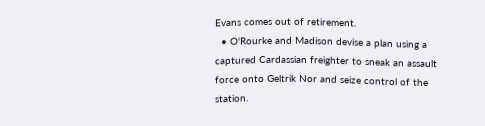Evans comes out of retirement.
  • O'Rourke and Madison devise a plan using a captured Cardassian freighter to sneak an assault force onto Geltrik Nor and seize control of the station.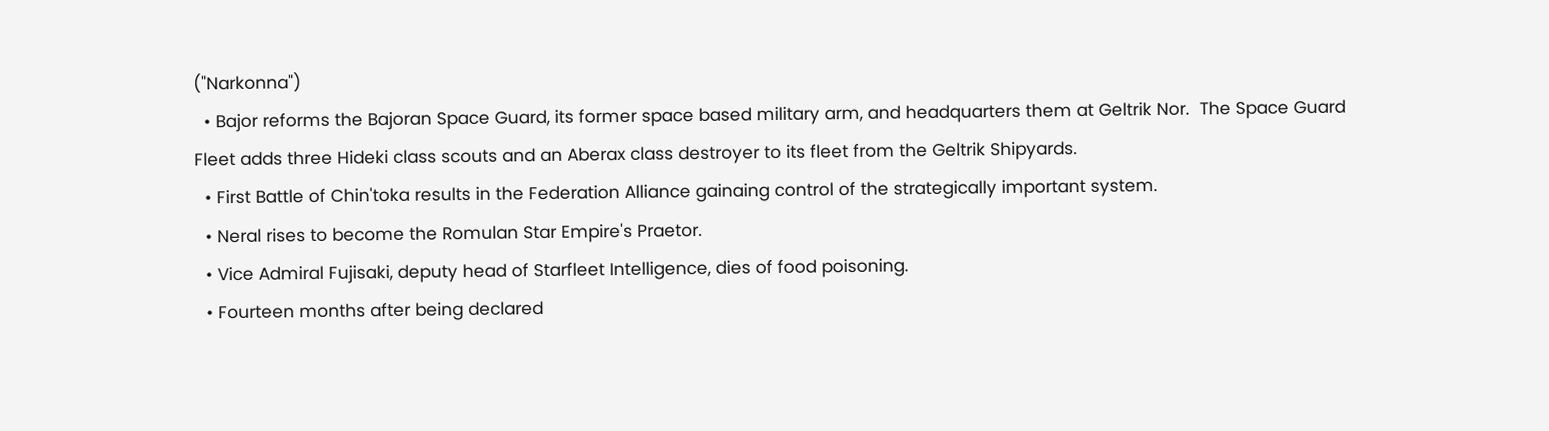("Narkonna")
  • Bajor reforms the Bajoran Space Guard, its former space based military arm, and headquarters them at Geltrik Nor.  The Space Guard Fleet adds three Hideki class scouts and an Aberax class destroyer to its fleet from the Geltrik Shipyards.
  • First Battle of Chin'toka results in the Federation Alliance gainaing control of the strategically important system.
  • Neral rises to become the Romulan Star Empire's Praetor.
  • Vice Admiral Fujisaki, deputy head of Starfleet Intelligence, dies of food poisoning.
  • Fourteen months after being declared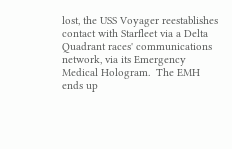lost, the USS Voyager reestablishes contact with Starfleet via a Delta Quadrant races' communications network, via its Emergency Medical Hologram.  The EMH ends up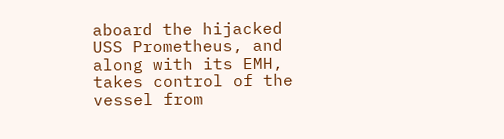aboard the hijacked USS Prometheus, and along with its EMH, takes control of the vessel from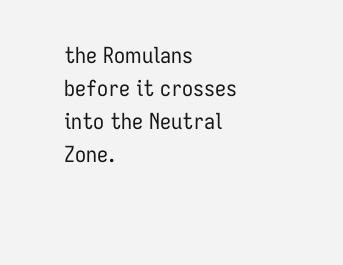the Romulans before it crosses into the Neutral Zone.